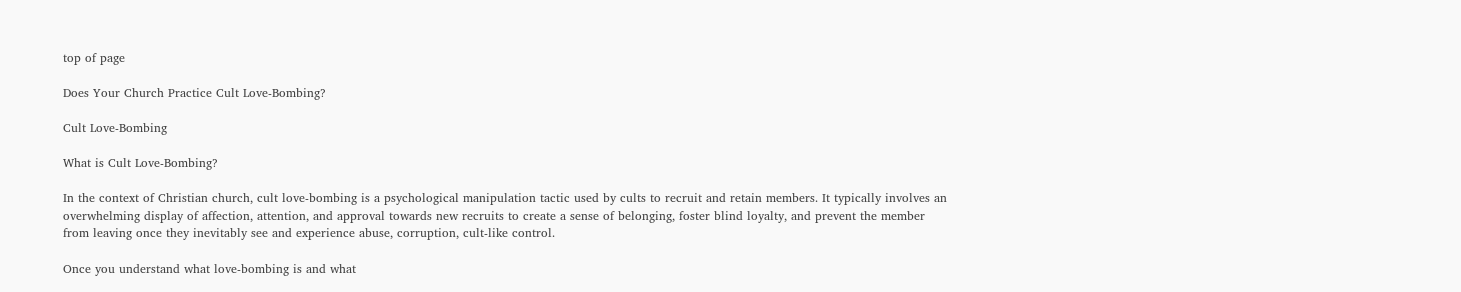top of page

Does Your Church Practice Cult Love-Bombing?

Cult Love-Bombing

What is Cult Love-Bombing?

In the context of Christian church, cult love-bombing is a psychological manipulation tactic used by cults to recruit and retain members. It typically involves an overwhelming display of affection, attention, and approval towards new recruits to create a sense of belonging, foster blind loyalty, and prevent the member from leaving once they inevitably see and experience abuse, corruption, cult-like control.

Once you understand what love-bombing is and what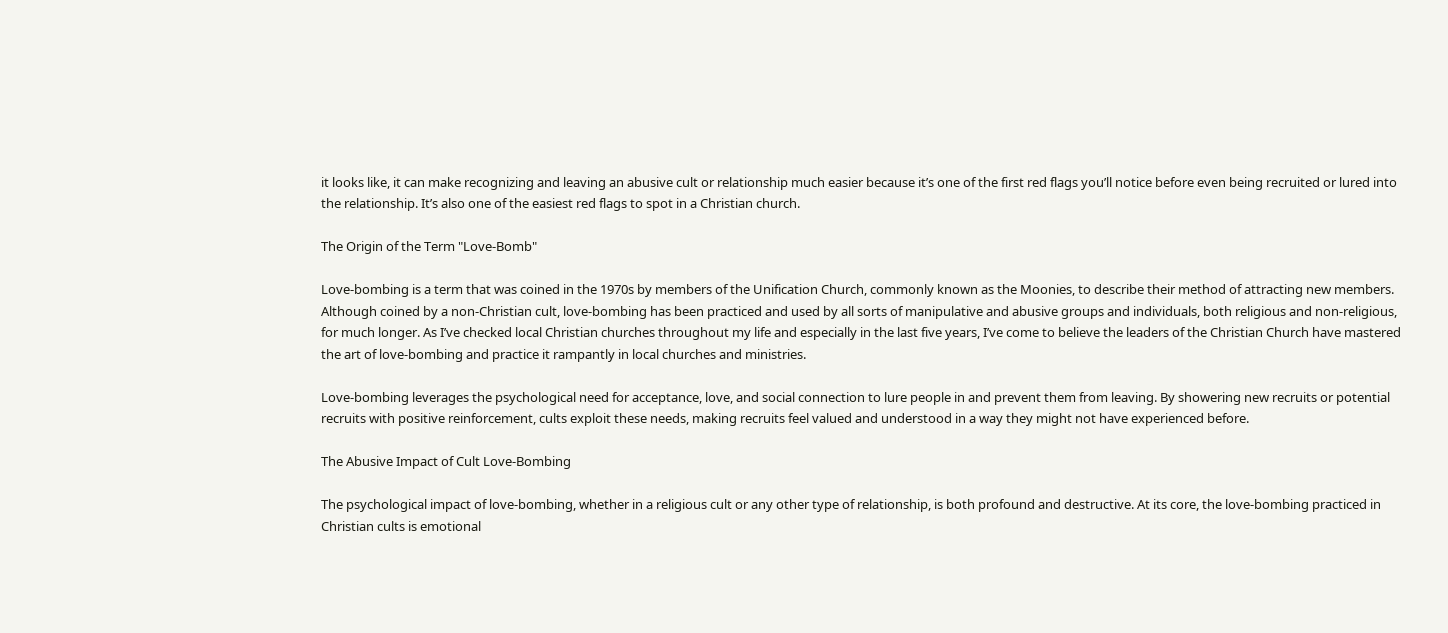it looks like, it can make recognizing and leaving an abusive cult or relationship much easier because it’s one of the first red flags you’ll notice before even being recruited or lured into the relationship. It’s also one of the easiest red flags to spot in a Christian church.

The Origin of the Term "Love-Bomb"

Love-bombing is a term that was coined in the 1970s by members of the Unification Church, commonly known as the Moonies, to describe their method of attracting new members. Although coined by a non-Christian cult, love-bombing has been practiced and used by all sorts of manipulative and abusive groups and individuals, both religious and non-religious, for much longer. As I’ve checked local Christian churches throughout my life and especially in the last five years, I’ve come to believe the leaders of the Christian Church have mastered the art of love-bombing and practice it rampantly in local churches and ministries.

Love-bombing leverages the psychological need for acceptance, love, and social connection to lure people in and prevent them from leaving. By showering new recruits or potential recruits with positive reinforcement, cults exploit these needs, making recruits feel valued and understood in a way they might not have experienced before.

The Abusive Impact of Cult Love-Bombing

The psychological impact of love-bombing, whether in a religious cult or any other type of relationship, is both profound and destructive. At its core, the love-bombing practiced in Christian cults is emotional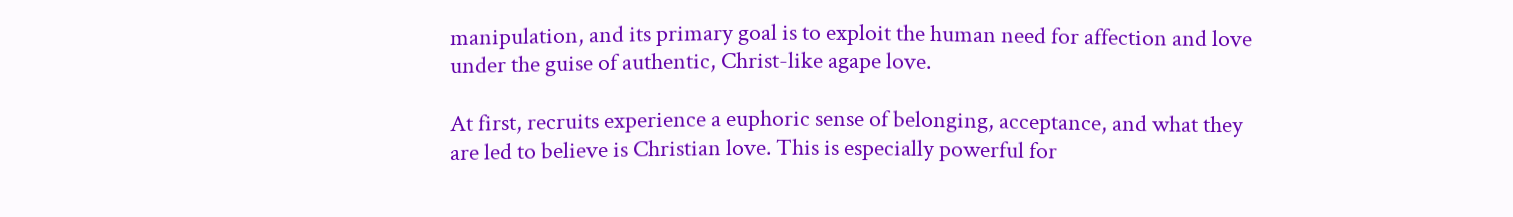manipulation, and its primary goal is to exploit the human need for affection and love under the guise of authentic, Christ-like agape love.

At first, recruits experience a euphoric sense of belonging, acceptance, and what they are led to believe is Christian love. This is especially powerful for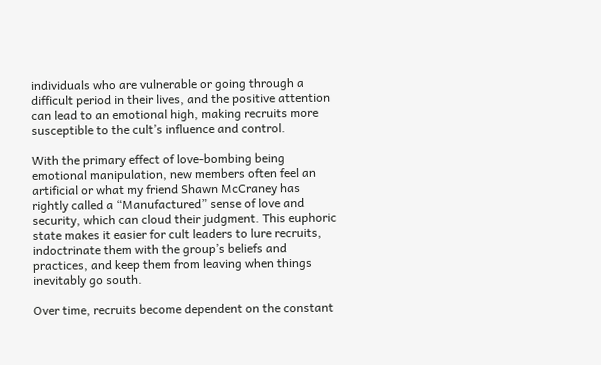individuals who are vulnerable or going through a difficult period in their lives, and the positive attention can lead to an emotional high, making recruits more susceptible to the cult’s influence and control.

With the primary effect of love-bombing being emotional manipulation, new members often feel an artificial or what my friend Shawn McCraney has rightly called a “Manufactured” sense of love and security, which can cloud their judgment. This euphoric state makes it easier for cult leaders to lure recruits, indoctrinate them with the group’s beliefs and practices, and keep them from leaving when things inevitably go south.

Over time, recruits become dependent on the constant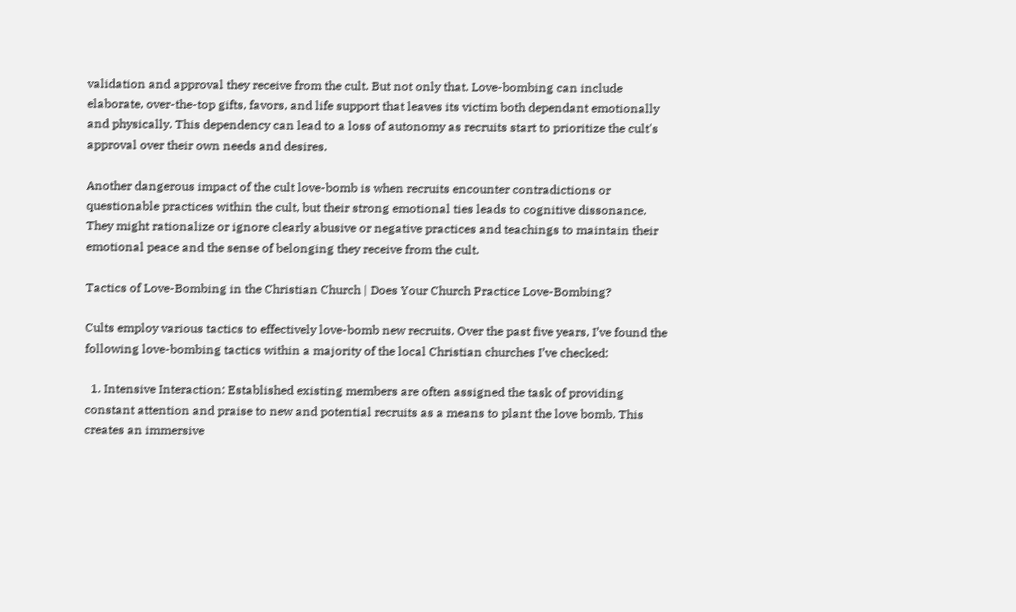validation and approval they receive from the cult. But not only that. Love-bombing can include elaborate, over-the-top gifts, favors, and life support that leaves its victim both dependant emotionally and physically. This dependency can lead to a loss of autonomy as recruits start to prioritize the cult's approval over their own needs and desires.

Another dangerous impact of the cult love-bomb is when recruits encounter contradictions or questionable practices within the cult, but their strong emotional ties leads to cognitive dissonance. They might rationalize or ignore clearly abusive or negative practices and teachings to maintain their emotional peace and the sense of belonging they receive from the cult.

Tactics of Love-Bombing in the Christian Church | Does Your Church Practice Love-Bombing?

Cults employ various tactics to effectively love-bomb new recruits. Over the past five years, I’ve found the following love-bombing tactics within a majority of the local Christian churches I’ve checked:

  1. Intensive Interaction: Established existing members are often assigned the task of providing constant attention and praise to new and potential recruits as a means to plant the love bomb. This creates an immersive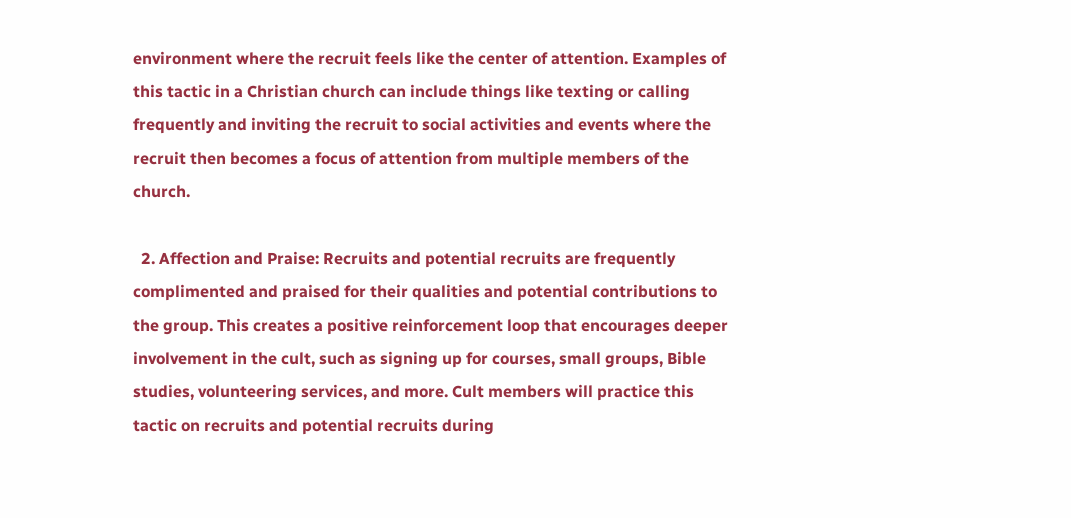environment where the recruit feels like the center of attention. Examples of this tactic in a Christian church can include things like texting or calling frequently and inviting the recruit to social activities and events where the recruit then becomes a focus of attention from multiple members of the church.

  2. Affection and Praise: Recruits and potential recruits are frequently complimented and praised for their qualities and potential contributions to the group. This creates a positive reinforcement loop that encourages deeper involvement in the cult, such as signing up for courses, small groups, Bible studies, volunteering services, and more. Cult members will practice this tactic on recruits and potential recruits during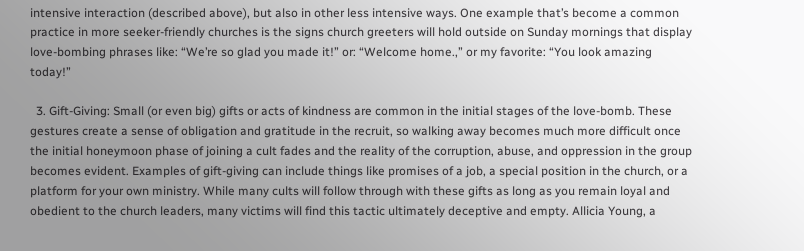intensive interaction (described above), but also in other less intensive ways. One example that’s become a common practice in more seeker-friendly churches is the signs church greeters will hold outside on Sunday mornings that display love-bombing phrases like: “We’re so glad you made it!” or: “Welcome home.,” or my favorite: “You look amazing today!”

  3. Gift-Giving: Small (or even big) gifts or acts of kindness are common in the initial stages of the love-bomb. These gestures create a sense of obligation and gratitude in the recruit, so walking away becomes much more difficult once the initial honeymoon phase of joining a cult fades and the reality of the corruption, abuse, and oppression in the group becomes evident. Examples of gift-giving can include things like promises of a job, a special position in the church, or a platform for your own ministry. While many cults will follow through with these gifts as long as you remain loyal and obedient to the church leaders, many victims will find this tactic ultimately deceptive and empty. Allicia Young, a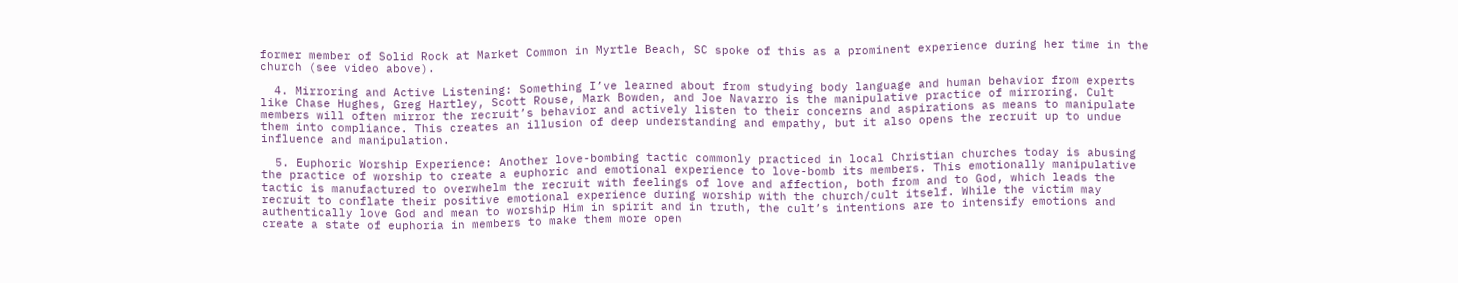former member of Solid Rock at Market Common in Myrtle Beach, SC spoke of this as a prominent experience during her time in the church (see video above).

  4. Mirroring and Active Listening: Something I’ve learned about from studying body language and human behavior from experts like Chase Hughes, Greg Hartley, Scott Rouse, Mark Bowden, and Joe Navarro is the manipulative practice of mirroring. Cult members will often mirror the recruit’s behavior and actively listen to their concerns and aspirations as means to manipulate them into compliance. This creates an illusion of deep understanding and empathy, but it also opens the recruit up to undue influence and manipulation.

  5. Euphoric Worship Experience: Another love-bombing tactic commonly practiced in local Christian churches today is abusing the practice of worship to create a euphoric and emotional experience to love-bomb its members. This emotionally manipulative tactic is manufactured to overwhelm the recruit with feelings of love and affection, both from and to God, which leads the recruit to conflate their positive emotional experience during worship with the church/cult itself. While the victim may authentically love God and mean to worship Him in spirit and in truth, the cult’s intentions are to intensify emotions and create a state of euphoria in members to make them more open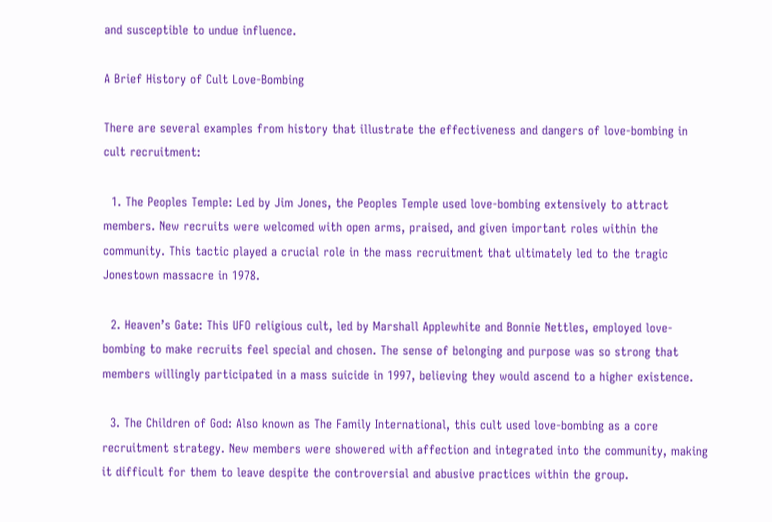and susceptible to undue influence.

A Brief History of Cult Love-Bombing

There are several examples from history that illustrate the effectiveness and dangers of love-bombing in cult recruitment:

  1. The Peoples Temple: Led by Jim Jones, the Peoples Temple used love-bombing extensively to attract members. New recruits were welcomed with open arms, praised, and given important roles within the community. This tactic played a crucial role in the mass recruitment that ultimately led to the tragic Jonestown massacre in 1978.

  2. Heaven’s Gate: This UFO religious cult, led by Marshall Applewhite and Bonnie Nettles, employed love-bombing to make recruits feel special and chosen. The sense of belonging and purpose was so strong that members willingly participated in a mass suicide in 1997, believing they would ascend to a higher existence.

  3. The Children of God: Also known as The Family International, this cult used love-bombing as a core recruitment strategy. New members were showered with affection and integrated into the community, making it difficult for them to leave despite the controversial and abusive practices within the group.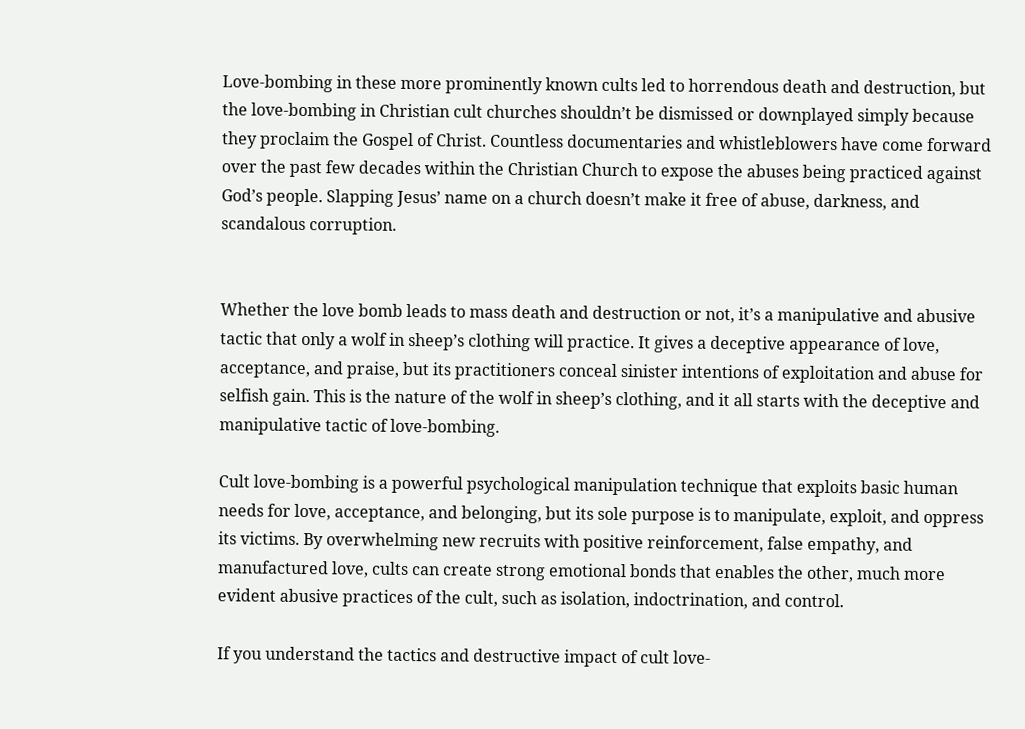Love-bombing in these more prominently known cults led to horrendous death and destruction, but the love-bombing in Christian cult churches shouldn’t be dismissed or downplayed simply because they proclaim the Gospel of Christ. Countless documentaries and whistleblowers have come forward over the past few decades within the Christian Church to expose the abuses being practiced against God’s people. Slapping Jesus’ name on a church doesn’t make it free of abuse, darkness, and scandalous corruption.


Whether the love bomb leads to mass death and destruction or not, it’s a manipulative and abusive tactic that only a wolf in sheep’s clothing will practice. It gives a deceptive appearance of love, acceptance, and praise, but its practitioners conceal sinister intentions of exploitation and abuse for selfish gain. This is the nature of the wolf in sheep’s clothing, and it all starts with the deceptive and manipulative tactic of love-bombing.

Cult love-bombing is a powerful psychological manipulation technique that exploits basic human needs for love, acceptance, and belonging, but its sole purpose is to manipulate, exploit, and oppress its victims. By overwhelming new recruits with positive reinforcement, false empathy, and manufactured love, cults can create strong emotional bonds that enables the other, much more evident abusive practices of the cult, such as isolation, indoctrination, and control.

If you understand the tactics and destructive impact of cult love-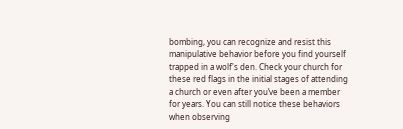bombing, you can recognize and resist this manipulative behavior before you find yourself trapped in a wolf's den. Check your church for these red flags in the initial stages of attending a church or even after you’ve been a member for years. You can still notice these behaviors when observing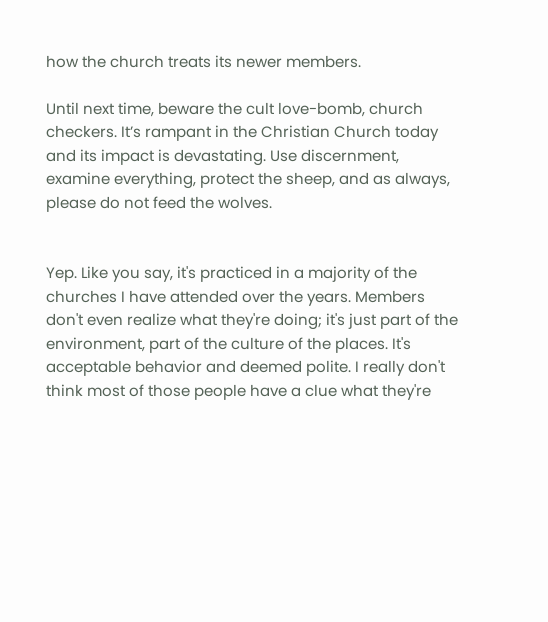how the church treats its newer members.

Until next time, beware the cult love-bomb, church checkers. It’s rampant in the Christian Church today and its impact is devastating. Use discernment, examine everything, protect the sheep, and as always, please do not feed the wolves.


Yep. Like you say, it's practiced in a majority of the churches I have attended over the years. Members don't even realize what they're doing; it's just part of the environment, part of the culture of the places. It's acceptable behavior and deemed polite. I really don't think most of those people have a clue what they're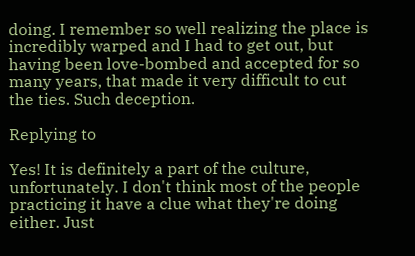doing. I remember so well realizing the place is incredibly warped and I had to get out, but having been love-bombed and accepted for so many years, that made it very difficult to cut the ties. Such deception.

Replying to

Yes! It is definitely a part of the culture, unfortunately. I don't think most of the people practicing it have a clue what they're doing either. Just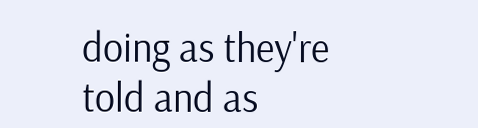doing as they're told and as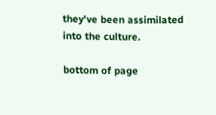they've been assimilated into the culture.

bottom of page